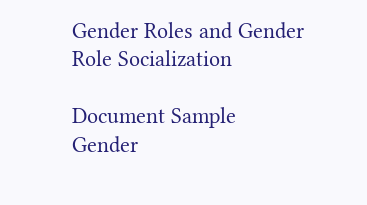Gender Roles and Gender Role Socialization

Document Sample
Gender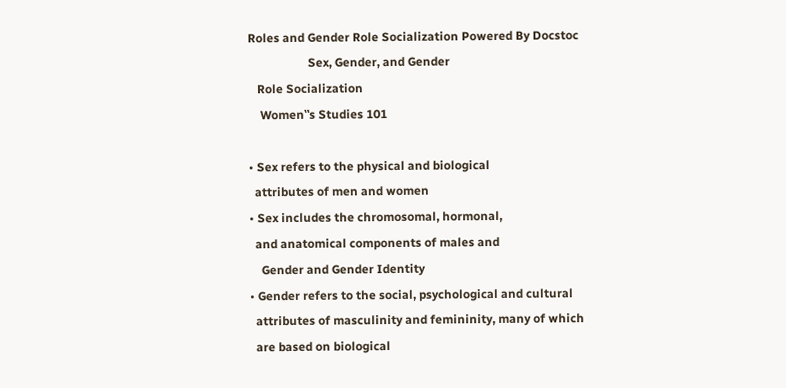Roles and Gender Role Socialization Powered By Docstoc
                    Sex, Gender, and Gender
   Role Socialization
    Women‟s Studies 101

• Sex refers to the physical and biological
  attributes of men and women
• Sex includes the chromosomal, hormonal,
  and anatomical components of males and
    Gender and Gender Identity
• Gender refers to the social, psychological and cultural
  attributes of masculinity and femininity, many of which
  are based on biological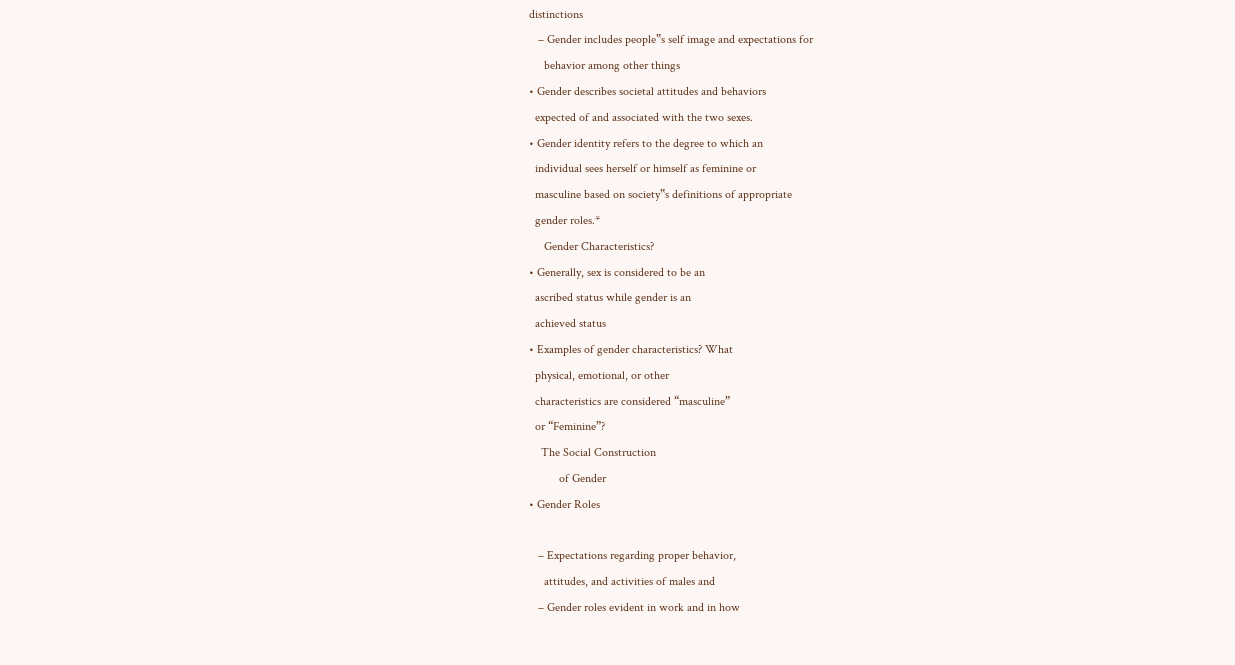distinctions
   – Gender includes people‟s self image and expectations for
     behavior among other things
• Gender describes societal attitudes and behaviors
  expected of and associated with the two sexes.
• Gender identity refers to the degree to which an
  individual sees herself or himself as feminine or
  masculine based on society‟s definitions of appropriate
  gender roles.*
     Gender Characteristics?
• Generally, sex is considered to be an
  ascribed status while gender is an
  achieved status
• Examples of gender characteristics? What
  physical, emotional, or other
  characteristics are considered “masculine”
  or “Feminine”?
    The Social Construction
          of Gender
• Gender Roles

   – Expectations regarding proper behavior,
     attitudes, and activities of males and
   – Gender roles evident in work and in how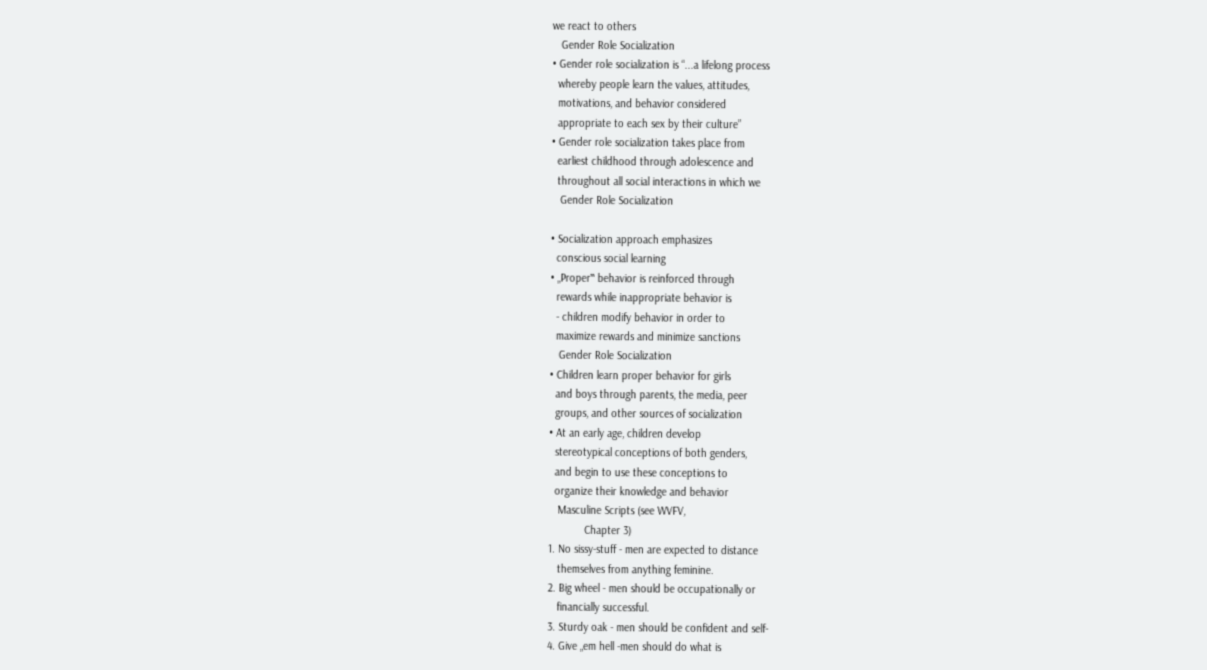we react to others
   Gender Role Socialization
• Gender role socialization is “...a lifelong process
  whereby people learn the values, attitudes,
  motivations, and behavior considered
  appropriate to each sex by their culture”
• Gender role socialization takes place from
  earliest childhood through adolescence and
  throughout all social interactions in which we
   Gender Role Socialization

• Socialization approach emphasizes
  conscious social learning
• „Proper‟ behavior is reinforced through
  rewards while inappropriate behavior is
  - children modify behavior in order to
  maximize rewards and minimize sanctions
   Gender Role Socialization
• Children learn proper behavior for girls
  and boys through parents, the media, peer
  groups, and other sources of socialization
• At an early age, children develop
  stereotypical conceptions of both genders,
  and begin to use these conceptions to
  organize their knowledge and behavior
   Masculine Scripts (see WVFV,
            Chapter 3)
1. No sissy-stuff - men are expected to distance
   themselves from anything feminine.
2. Big wheel - men should be occupationally or
   financially successful.
3. Sturdy oak - men should be confident and self-
4. Give „em hell -men should do what is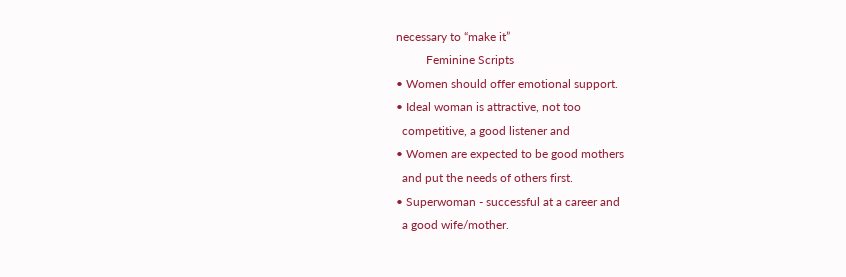necessary to “make it”
          Feminine Scripts
• Women should offer emotional support.
• Ideal woman is attractive, not too
  competitive, a good listener and
• Women are expected to be good mothers
  and put the needs of others first.
• Superwoman - successful at a career and
  a good wife/mother.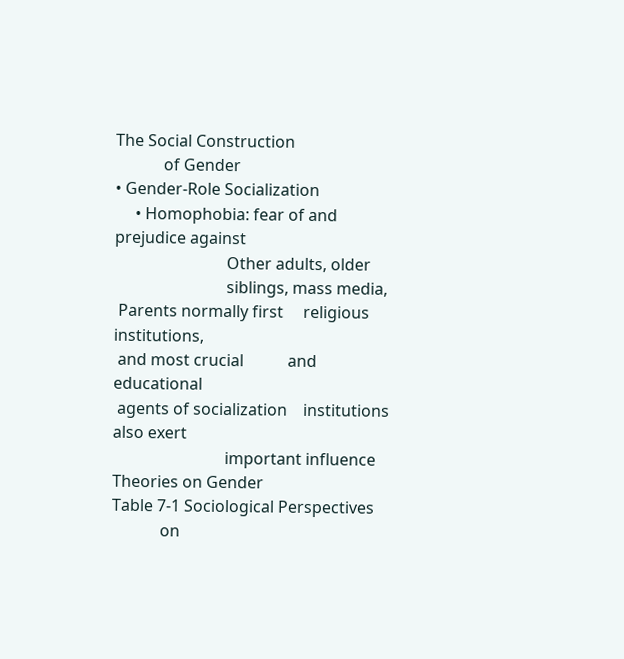The Social Construction
            of Gender
• Gender-Role Socialization
     • Homophobia: fear of and prejudice against
                            Other adults, older
                            siblings, mass media,
 Parents normally first     religious institutions,
 and most crucial           and educational
 agents of socialization    institutions also exert
                            important influence
Theories on Gender
Table 7-1 Sociological Perspectives
            on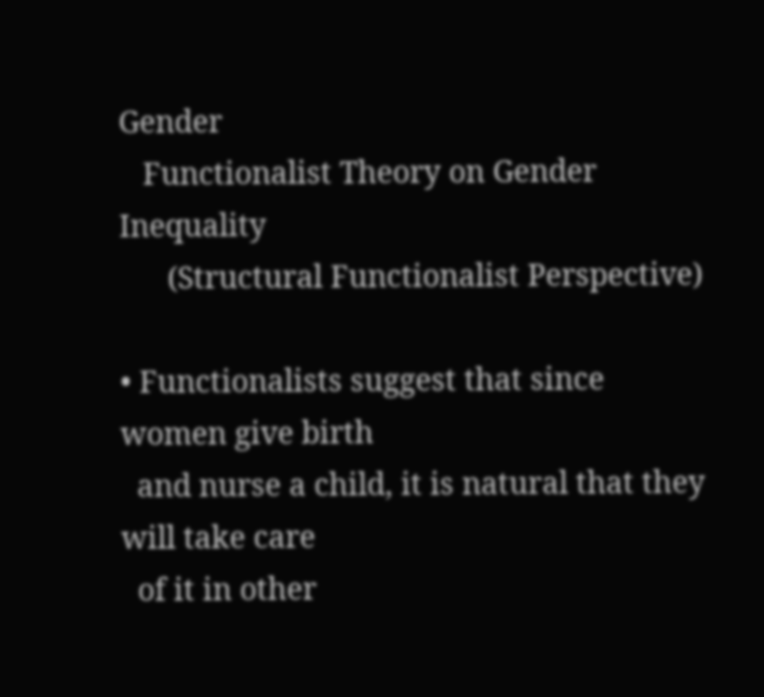Gender
   Functionalist Theory on Gender Inequality
      (Structural Functionalist Perspective)

• Functionalists suggest that since women give birth
  and nurse a child, it is natural that they will take care
  of it in other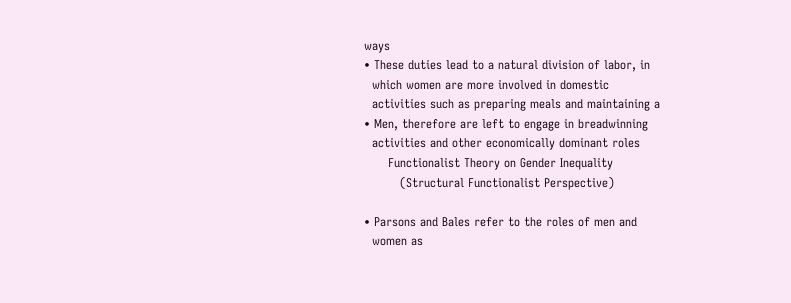ways
• These duties lead to a natural division of labor, in
  which women are more involved in domestic
  activities such as preparing meals and maintaining a
• Men, therefore are left to engage in breadwinning
  activities and other economically dominant roles
      Functionalist Theory on Gender Inequality
         (Structural Functionalist Perspective)

• Parsons and Bales refer to the roles of men and
  women as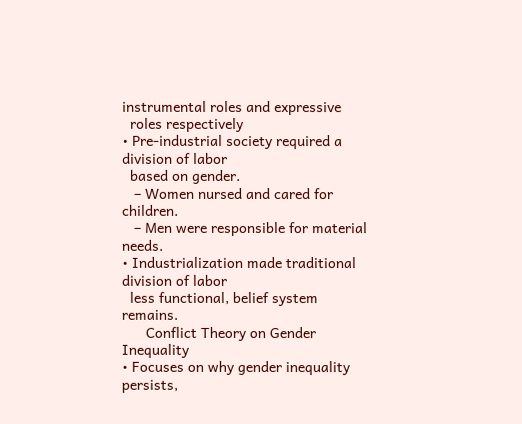instrumental roles and expressive
  roles respectively
• Pre-industrial society required a division of labor
  based on gender.
   – Women nursed and cared for children.
   – Men were responsible for material needs.
• Industrialization made traditional division of labor
  less functional, belief system remains.
      Conflict Theory on Gender Inequality
• Focuses on why gender inequality persists,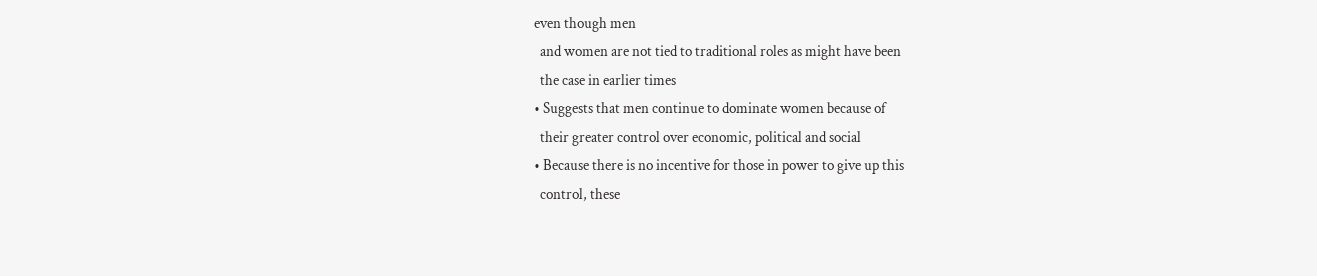even though men
  and women are not tied to traditional roles as might have been
  the case in earlier times
• Suggests that men continue to dominate women because of
  their greater control over economic, political and social
• Because there is no incentive for those in power to give up this
  control, these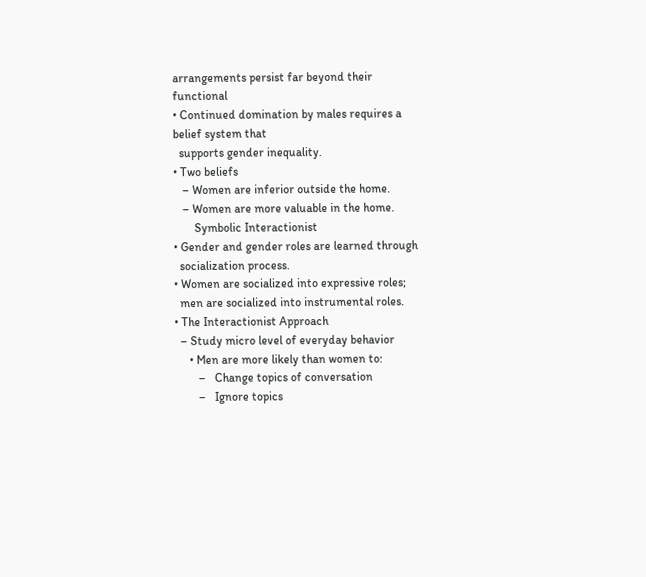arrangements persist far beyond their functional
• Continued domination by males requires a belief system that
  supports gender inequality.
• Two beliefs
   – Women are inferior outside the home.
   – Women are more valuable in the home.
       Symbolic Interactionist
• Gender and gender roles are learned through
  socialization process.
• Women are socialized into expressive roles;
  men are socialized into instrumental roles.
• The Interactionist Approach
  – Study micro level of everyday behavior
     • Men are more likely than women to:
        –   Change topics of conversation
        –   Ignore topics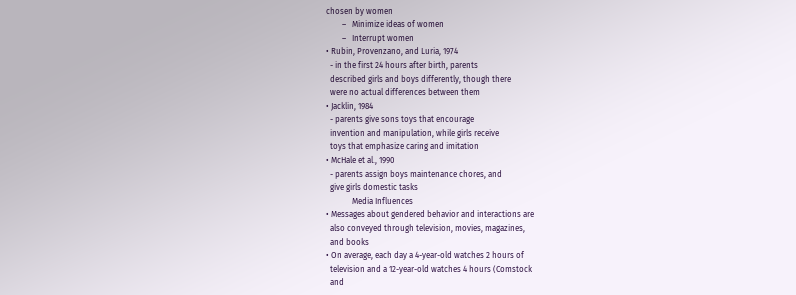chosen by women
        –   Minimize ideas of women
        –   Interrupt women
• Rubin, Provenzano, and Luria, 1974
  - in the first 24 hours after birth, parents
  described girls and boys differently, though there
  were no actual differences between them
• Jacklin, 1984
  - parents give sons toys that encourage
  invention and manipulation, while girls receive
  toys that emphasize caring and imitation
• McHale et al., 1990
  - parents assign boys maintenance chores, and
  give girls domestic tasks
             Media Influences
• Messages about gendered behavior and interactions are
  also conveyed through television, movies, magazines,
  and books
• On average, each day a 4-year-old watches 2 hours of
  television and a 12-year-old watches 4 hours (Comstock
  and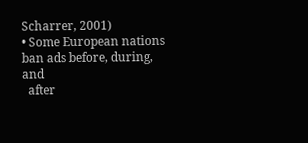Scharrer, 2001)
• Some European nations ban ads before, during, and
  after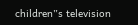children‟s television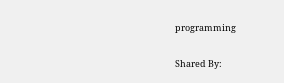programming

Shared By: